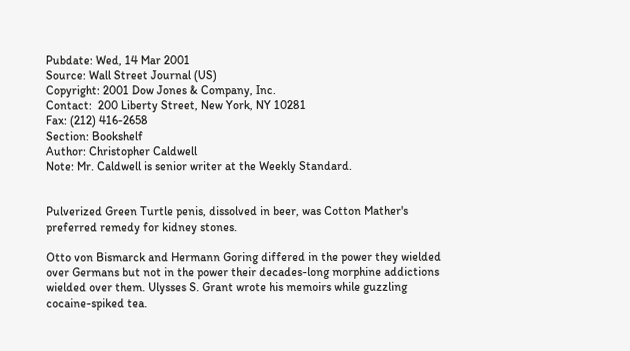Pubdate: Wed, 14 Mar 2001
Source: Wall Street Journal (US)
Copyright: 2001 Dow Jones & Company, Inc.
Contact:  200 Liberty Street, New York, NY 10281
Fax: (212) 416-2658
Section: Bookshelf
Author: Christopher Caldwell
Note: Mr. Caldwell is senior writer at the Weekly Standard.


Pulverized Green Turtle penis, dissolved in beer, was Cotton Mather's
preferred remedy for kidney stones.

Otto von Bismarck and Hermann Goring differed in the power they wielded
over Germans but not in the power their decades-long morphine addictions
wielded over them. Ulysses S. Grant wrote his memoirs while guzzling
cocaine-spiked tea.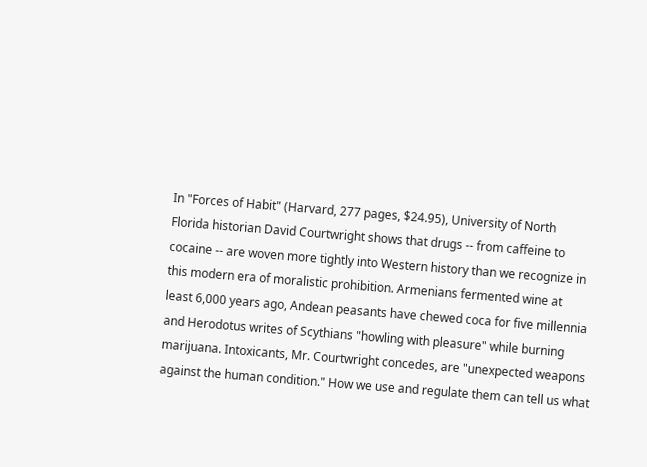In "Forces of Habit" (Harvard, 277 pages, $24.95), University of North
Florida historian David Courtwright shows that drugs -- from caffeine to
cocaine -- are woven more tightly into Western history than we recognize in
this modern era of moralistic prohibition. Armenians fermented wine at
least 6,000 years ago, Andean peasants have chewed coca for five millennia
and Herodotus writes of Scythians "howling with pleasure" while burning
marijuana. Intoxicants, Mr. Courtwright concedes, are "unexpected weapons
against the human condition." How we use and regulate them can tell us what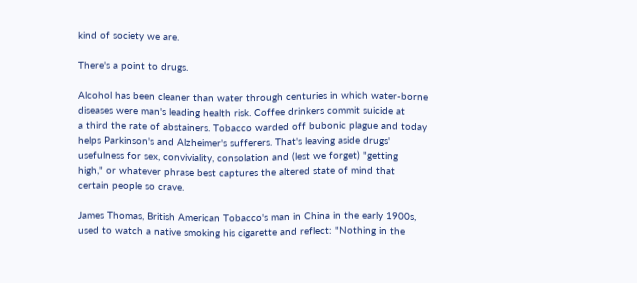kind of society we are.

There's a point to drugs.

Alcohol has been cleaner than water through centuries in which water-borne
diseases were man's leading health risk. Coffee drinkers commit suicide at
a third the rate of abstainers. Tobacco warded off bubonic plague and today
helps Parkinson's and Alzheimer's sufferers. That's leaving aside drugs'
usefulness for sex, conviviality, consolation and (lest we forget) "getting
high," or whatever phrase best captures the altered state of mind that
certain people so crave.

James Thomas, British American Tobacco's man in China in the early 1900s,
used to watch a native smoking his cigarette and reflect: "Nothing in the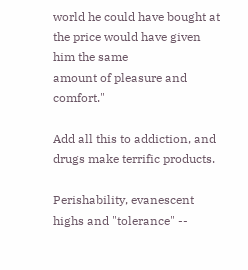world he could have bought at the price would have given him the same
amount of pleasure and comfort."

Add all this to addiction, and drugs make terrific products.

Perishability, evanescent highs and "tolerance" --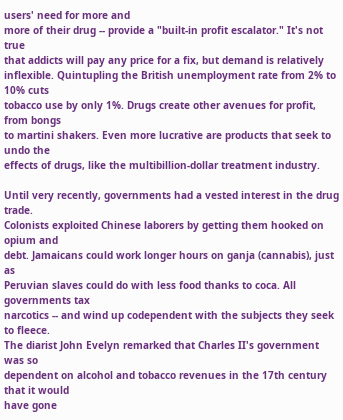users' need for more and
more of their drug -- provide a "built-in profit escalator." It's not true
that addicts will pay any price for a fix, but demand is relatively
inflexible. Quintupling the British unemployment rate from 2% to 10% cuts
tobacco use by only 1%. Drugs create other avenues for profit, from bongs
to martini shakers. Even more lucrative are products that seek to undo the
effects of drugs, like the multibillion-dollar treatment industry.

Until very recently, governments had a vested interest in the drug trade.
Colonists exploited Chinese laborers by getting them hooked on opium and
debt. Jamaicans could work longer hours on ganja (cannabis), just as
Peruvian slaves could do with less food thanks to coca. All governments tax
narcotics -- and wind up codependent with the subjects they seek to fleece.
The diarist John Evelyn remarked that Charles II's government was so
dependent on alcohol and tobacco revenues in the 17th century that it would
have gone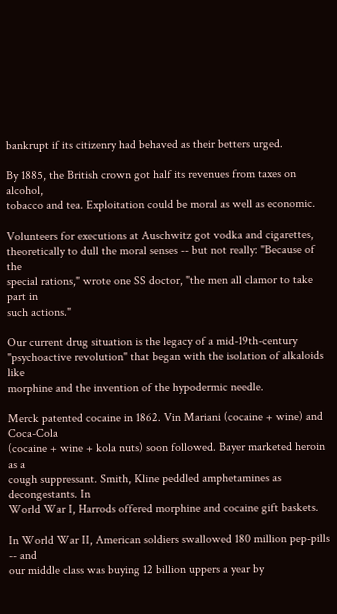bankrupt if its citizenry had behaved as their betters urged.

By 1885, the British crown got half its revenues from taxes on alcohol,
tobacco and tea. Exploitation could be moral as well as economic.

Volunteers for executions at Auschwitz got vodka and cigarettes,
theoretically to dull the moral senses -- but not really: "Because of the
special rations," wrote one SS doctor, "the men all clamor to take part in
such actions."

Our current drug situation is the legacy of a mid-19th-century
"psychoactive revolution" that began with the isolation of alkaloids like
morphine and the invention of the hypodermic needle.

Merck patented cocaine in 1862. Vin Mariani (cocaine + wine) and Coca-Cola
(cocaine + wine + kola nuts) soon followed. Bayer marketed heroin as a
cough suppressant. Smith, Kline peddled amphetamines as decongestants. In
World War I, Harrods offered morphine and cocaine gift baskets.

In World War II, American soldiers swallowed 180 million pep-pills -- and
our middle class was buying 12 billion uppers a year by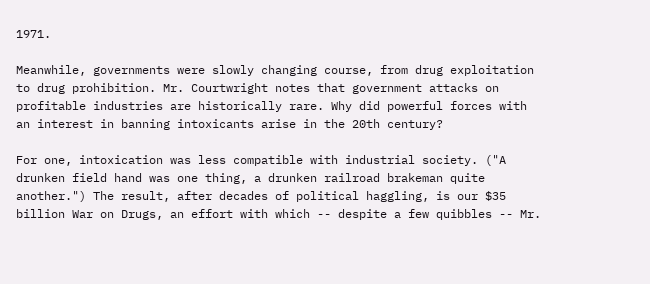1971.

Meanwhile, governments were slowly changing course, from drug exploitation
to drug prohibition. Mr. Courtwright notes that government attacks on
profitable industries are historically rare. Why did powerful forces with
an interest in banning intoxicants arise in the 20th century?

For one, intoxication was less compatible with industrial society. ("A
drunken field hand was one thing, a drunken railroad brakeman quite
another.") The result, after decades of political haggling, is our $35
billion War on Drugs, an effort with which -- despite a few quibbles -- Mr.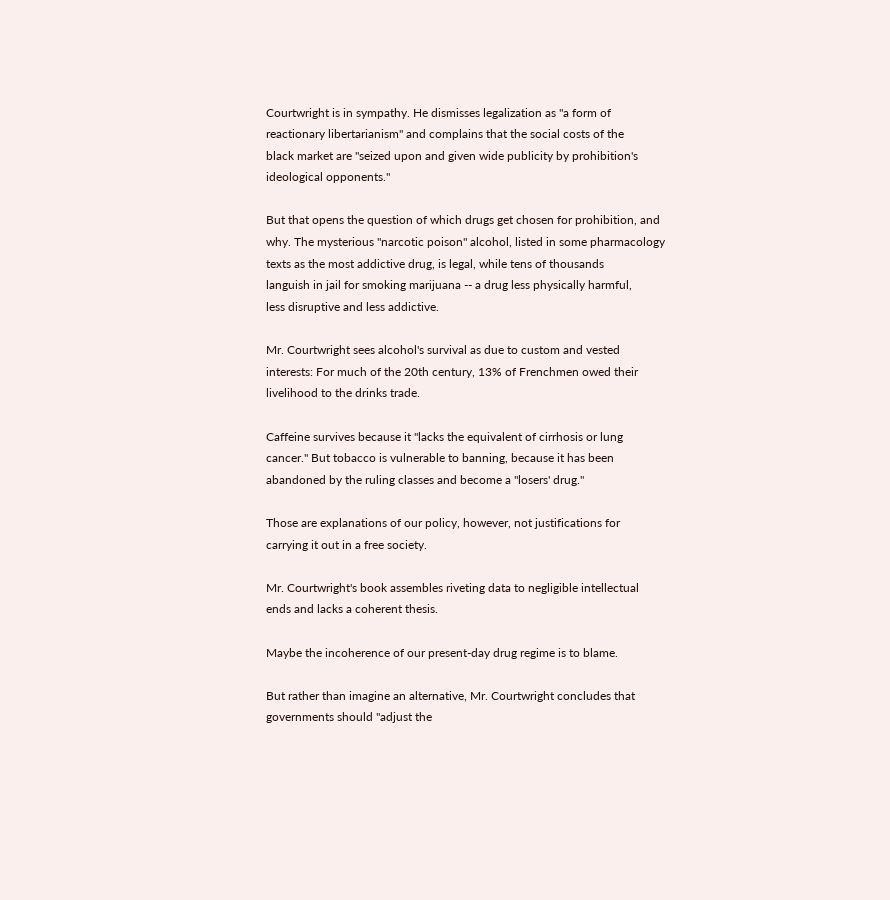Courtwright is in sympathy. He dismisses legalization as "a form of
reactionary libertarianism" and complains that the social costs of the
black market are "seized upon and given wide publicity by prohibition's
ideological opponents."

But that opens the question of which drugs get chosen for prohibition, and
why. The mysterious "narcotic poison" alcohol, listed in some pharmacology
texts as the most addictive drug, is legal, while tens of thousands
languish in jail for smoking marijuana -- a drug less physically harmful,
less disruptive and less addictive.

Mr. Courtwright sees alcohol's survival as due to custom and vested
interests: For much of the 20th century, 13% of Frenchmen owed their
livelihood to the drinks trade.

Caffeine survives because it "lacks the equivalent of cirrhosis or lung
cancer." But tobacco is vulnerable to banning, because it has been
abandoned by the ruling classes and become a "losers' drug."

Those are explanations of our policy, however, not justifications for
carrying it out in a free society.

Mr. Courtwright's book assembles riveting data to negligible intellectual
ends and lacks a coherent thesis.

Maybe the incoherence of our present-day drug regime is to blame.

But rather than imagine an alternative, Mr. Courtwright concludes that
governments should "adjust the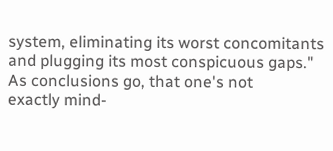system, eliminating its worst concomitants
and plugging its most conspicuous gaps." As conclusions go, that one's not
exactly mind-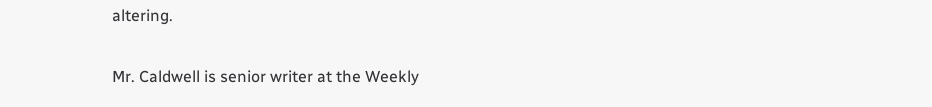altering.

Mr. Caldwell is senior writer at the Weekly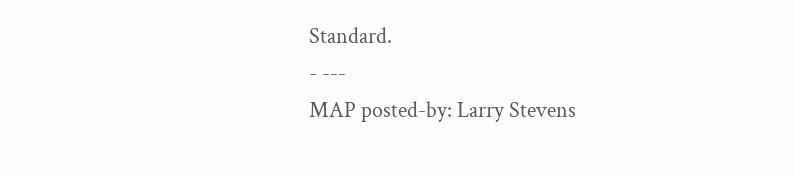Standard.
- ---
MAP posted-by: Larry Stevens